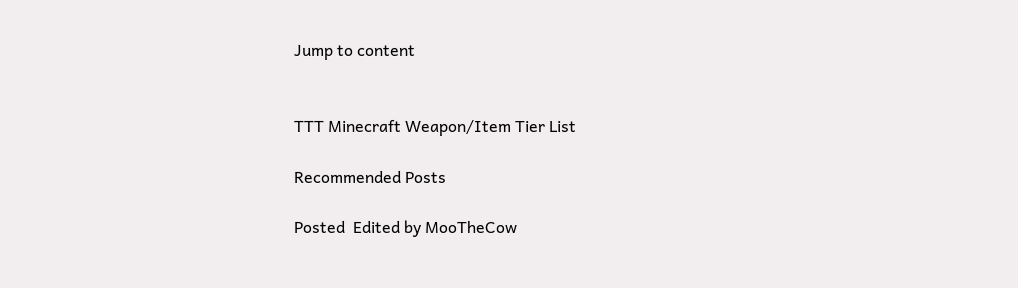Jump to content


TTT Minecraft Weapon/Item Tier List

Recommended Posts

Posted  Edited by MooTheCow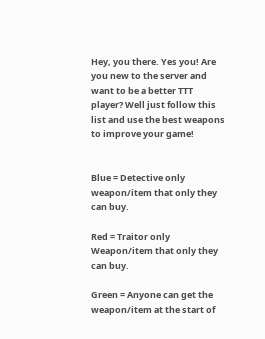Hey, you there. Yes you! Are you new to the server and want to be a better TTT player? Well just follow this list and use the best weapons to improve your game!


Blue = Detective only weapon/item that only they can buy.

Red = Traitor only Weapon/item that only they can buy.

Green = Anyone can get the weapon/item at the start of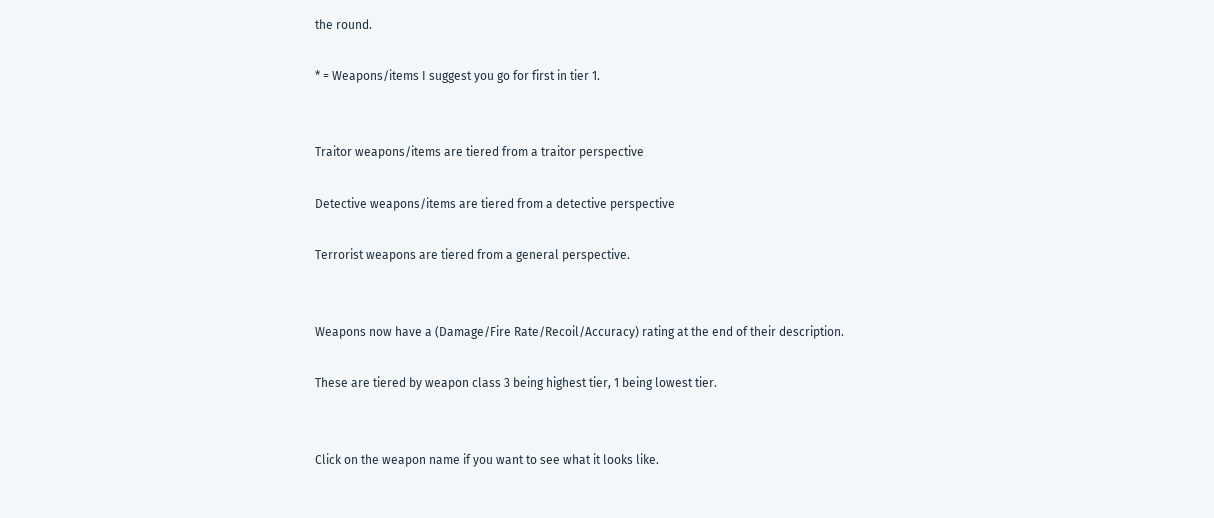the round.

* = Weapons/items I suggest you go for first in tier 1.


Traitor weapons/items are tiered from a traitor perspective

Detective weapons/items are tiered from a detective perspective

Terrorist weapons are tiered from a general perspective.


Weapons now have a (Damage/Fire Rate/Recoil/Accuracy) rating at the end of their description.

These are tiered by weapon class 3 being highest tier, 1 being lowest tier.


Click on the weapon name if you want to see what it looks like.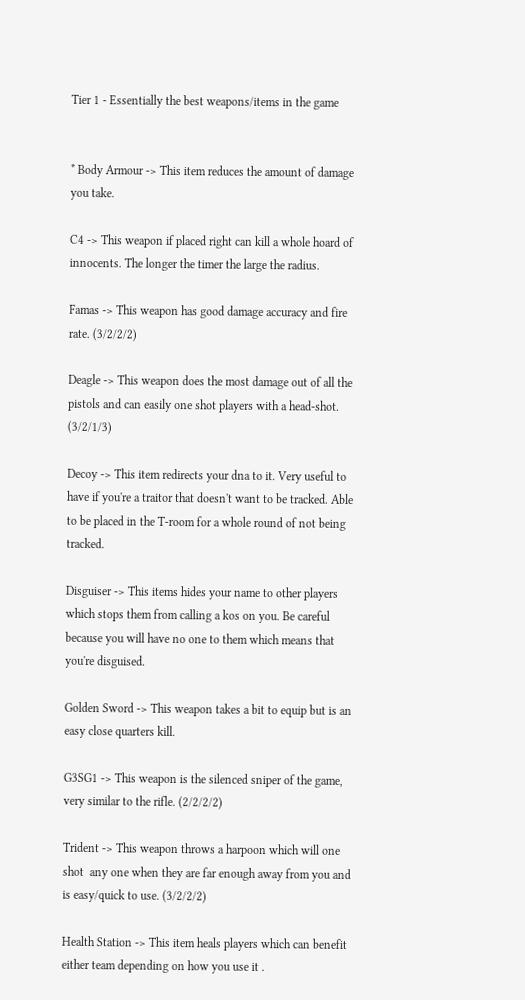Tier 1 - Essentially the best weapons/items in the game


* Body Armour -> This item reduces the amount of damage you take.

C4 -> This weapon if placed right can kill a whole hoard of innocents. The longer the timer the large the radius.

Famas -> This weapon has good damage accuracy and fire rate. (3/2/2/2)

Deagle -> This weapon does the most damage out of all the pistols and can easily one shot players with a head-shot. (3/2/1/3)

Decoy -> This item redirects your dna to it. Very useful to have if you're a traitor that doesn't want to be tracked. Able to be placed in the T-room for a whole round of not being tracked.

Disguiser -> This items hides your name to other players which stops them from calling a kos on you. Be careful because you will have no one to them which means that you're disguised.

Golden Sword -> This weapon takes a bit to equip but is an easy close quarters kill.

G3SG1 -> This weapon is the silenced sniper of the game, very similar to the rifle. (2/2/2/2)

Trident -> This weapon throws a harpoon which will one shot  any one when they are far enough away from you and is easy/quick to use. (3/2/2/2)

Health Station -> This item heals players which can benefit either team depending on how you use it .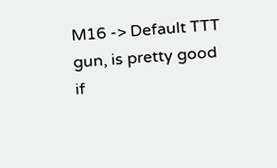M16 -> Default TTT gun, is pretty good if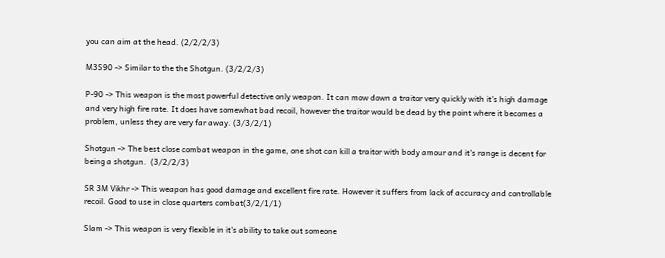you can aim at the head. (2/2/2/3)

M3S90 -> Similar to the the Shotgun. (3/2/2/3)

P-90 -> This weapon is the most powerful detective only weapon. It can mow down a traitor very quickly with it's high damage and very high fire rate. It does have somewhat bad recoil, however the traitor would be dead by the point where it becomes a problem, unless they are very far away. (3/3/2/1)

Shotgun -> The best close combat weapon in the game, one shot can kill a traitor with body amour and it's range is decent for being a shotgun.  (3/2/2/3)

SR 3M Vikhr -> This weapon has good damage and excellent fire rate. However it suffers from lack of accuracy and controllable recoil. Good to use in close quarters combat(3/2/1/1)

Slam -> This weapon is very flexible in it's ability to take out someone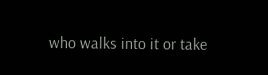who walks into it or take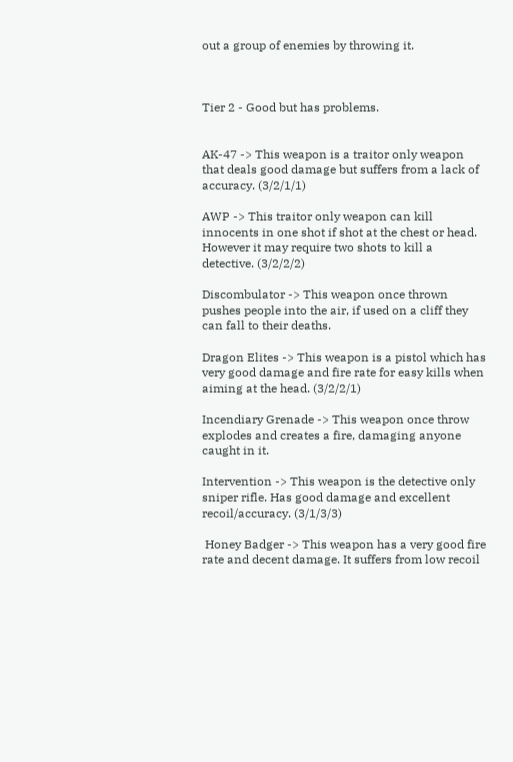out a group of enemies by throwing it.



Tier 2 - Good but has problems.


AK-47 -> This weapon is a traitor only weapon that deals good damage but suffers from a lack of accuracy. (3/2/1/1)

AWP -> This traitor only weapon can kill innocents in one shot if shot at the chest or head. However it may require two shots to kill a detective. (3/2/2/2)

Discombulator -> This weapon once thrown pushes people into the air, if used on a cliff they can fall to their deaths.

Dragon Elites -> This weapon is a pistol which has very good damage and fire rate for easy kills when aiming at the head. (3/2/2/1)

Incendiary Grenade -> This weapon once throw explodes and creates a fire, damaging anyone caught in it.

Intervention -> This weapon is the detective only sniper rifle. Has good damage and excellent recoil/accuracy. (3/1/3/3)

 Honey Badger -> This weapon has a very good fire rate and decent damage. It suffers from low recoil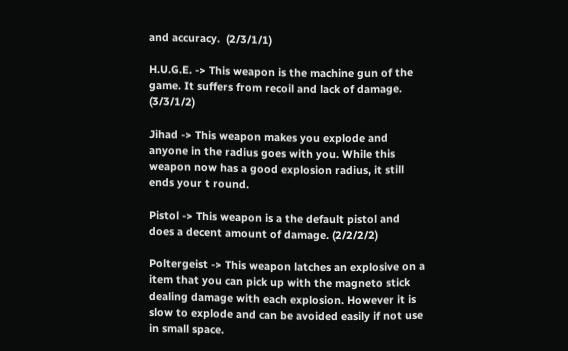and accuracy.  (2/3/1/1)

H.U.G.E. -> This weapon is the machine gun of the game. It suffers from recoil and lack of damage. (3/3/1/2)

Jihad -> This weapon makes you explode and anyone in the radius goes with you. While this weapon now has a good explosion radius, it still ends your t round.

Pistol -> This weapon is a the default pistol and does a decent amount of damage. (2/2/2/2)

Poltergeist -> This weapon latches an explosive on a item that you can pick up with the magneto stick dealing damage with each explosion. However it is slow to explode and can be avoided easily if not use in small space.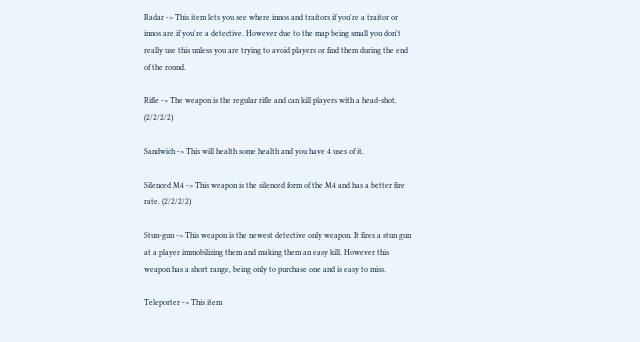Radar -> This item lets you see where innos and traitors if you're a traitor or innos are if you're a detective. However due to the map being small you don't really use this unless you are trying to avoid players or find them during the end of the round.

Rifle -> The weapon is the regular rifle and can kill players with a head-shot. (2/2/2/2)

Sandwich -> This will health some health and you have 4 uses of it.

Silenced M4 -> This weapon is the silenced form of the M4 and has a better fire rate. (2/2/2/2)

Stun-gun -> This weapon is the newest detective only weapon. It fires a stun gun at a player immobilizing them and making them an easy kill. However this weapon has a short range, being only to purchase one and is easy to miss.

Teleporter -> This item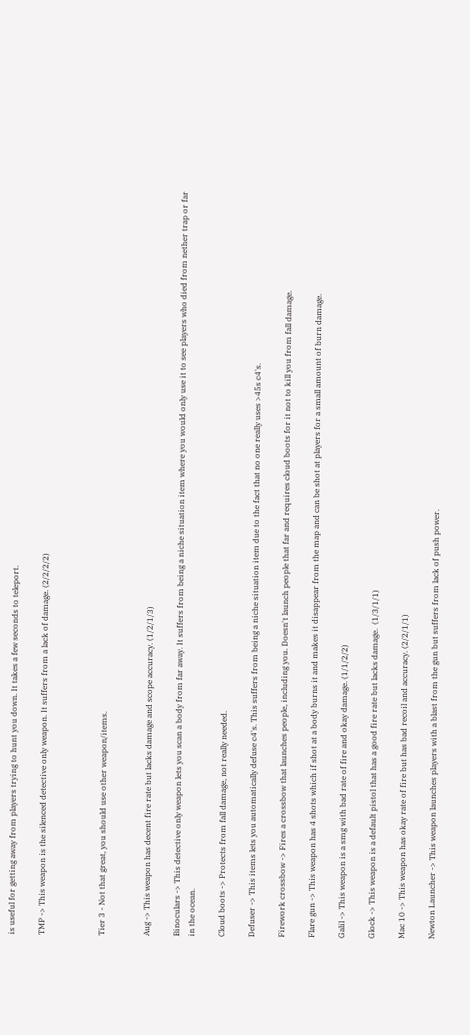is useful for getting away from players trying to hunt you down. It takes a few seconds to teleport.

TMP -> This weapon is the silenced detective only weapon. It suffers from a lack of damage. (2/2/2/2)



Tier 3 - Not that great, you should use other weapon/items.


Aug -> This weapon has decent fire rate but lacks damage and scope accuracy. (1/2/1/3)

Binoculars -> This detective only weapon lets you scan a body from far away. It suffers from being a niche situation item where you would only use it to see players who died from nether trap or far in the ocean.

Cloud boots -> Protects from fall damage, not really needed.

Defuser -> This items lets you automatically defuse c4's. This suffers from being a niche situation item due to the fact that no one really uses >45s c4's.

Firework crossbow -> Fires a crossbow that launches people, including you. Doesn't launch people that far and requires cloud boots for it not to kill you from fall damage.

Flare gun -> This weapon has 4 shots which if shot at a body burns it and makes it disappear from the map and can be shot at players for a small amount of burn damage.

Galil -> This weapon is a smg with bad rate of fire and okay damage. (1/1/2/2)

Glock -> This weapon is a default pistol that has a good fire rate but lacks damage.  (1/3/1/1)

Mac 10 -> This weapon has okay rate of fire but has bad recoil and accuracy. (2/2/1/1)

Newton Launcher -> This weapon launches players with a blast from the gun but suffers from lack of push power.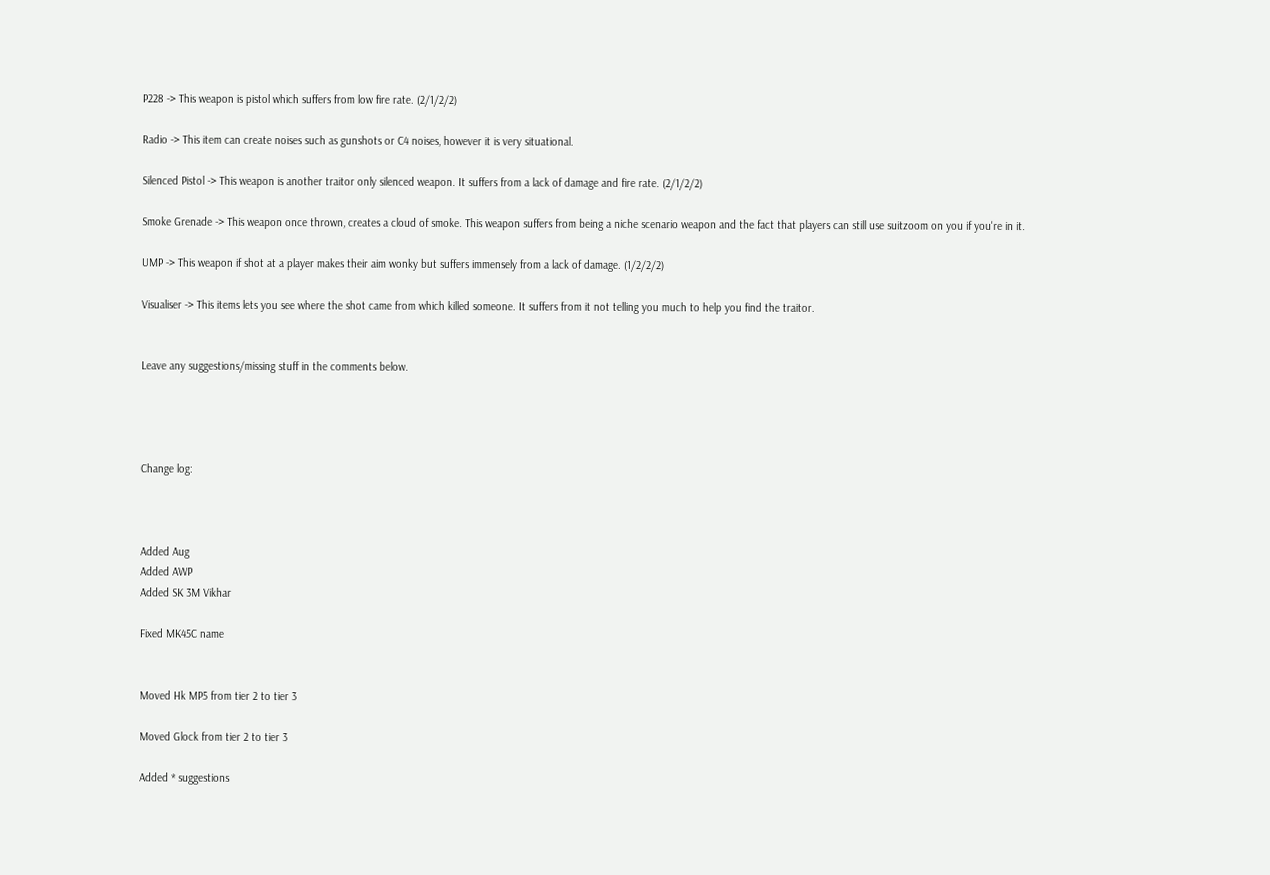P228 -> This weapon is pistol which suffers from low fire rate. (2/1/2/2)

Radio -> This item can create noises such as gunshots or C4 noises, however it is very situational.

Silenced Pistol -> This weapon is another traitor only silenced weapon. It suffers from a lack of damage and fire rate. (2/1/2/2)

Smoke Grenade -> This weapon once thrown, creates a cloud of smoke. This weapon suffers from being a niche scenario weapon and the fact that players can still use suitzoom on you if you're in it.

UMP -> This weapon if shot at a player makes their aim wonky but suffers immensely from a lack of damage. (1/2/2/2)

Visualiser -> This items lets you see where the shot came from which killed someone. It suffers from it not telling you much to help you find the traitor.


Leave any suggestions/missing stuff in the comments below.




Change log:



Added Aug
Added AWP
Added SK 3M Vikhar

Fixed MK45C name


Moved Hk MP5 from tier 2 to tier 3

Moved Glock from tier 2 to tier 3

Added * suggestions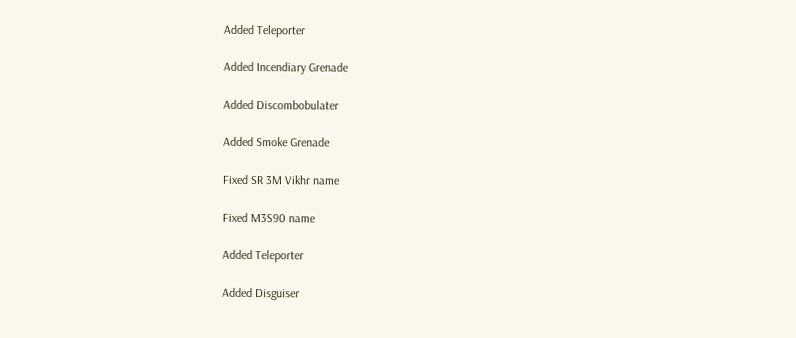Added Teleporter

Added Incendiary Grenade

Added Discombobulater

Added Smoke Grenade

Fixed SR 3M Vikhr name

Fixed M3S90 name

Added Teleporter

Added Disguiser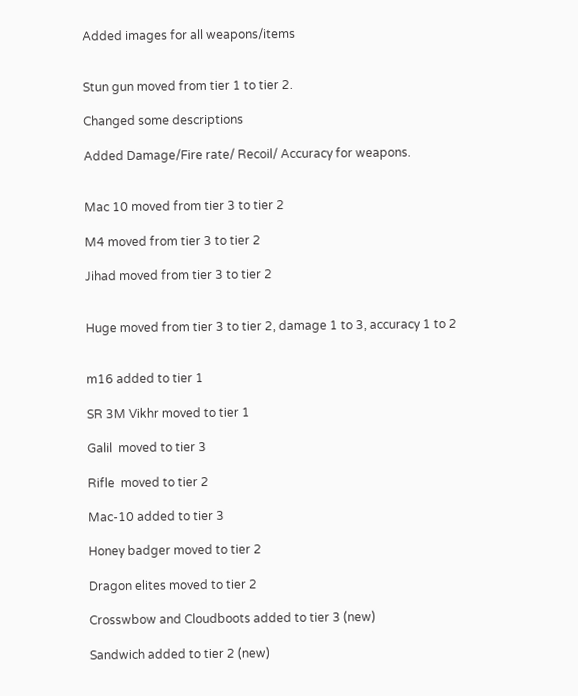Added images for all weapons/items


Stun gun moved from tier 1 to tier 2.

Changed some descriptions

Added Damage/Fire rate/ Recoil/ Accuracy for weapons.


Mac 10 moved from tier 3 to tier 2

M4 moved from tier 3 to tier 2

Jihad moved from tier 3 to tier 2


Huge moved from tier 3 to tier 2, damage 1 to 3, accuracy 1 to 2


m16 added to tier 1

SR 3M Vikhr moved to tier 1

Galil  moved to tier 3

Rifle  moved to tier 2

Mac-10 added to tier 3

Honey badger moved to tier 2

Dragon elites moved to tier 2

Crosswbow and Cloudboots added to tier 3 (new)

Sandwich added to tier 2 (new)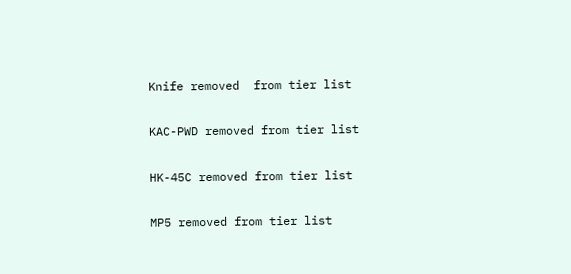Knife removed  from tier list

KAC-PWD removed from tier list

HK-45C removed from tier list

MP5 removed from tier list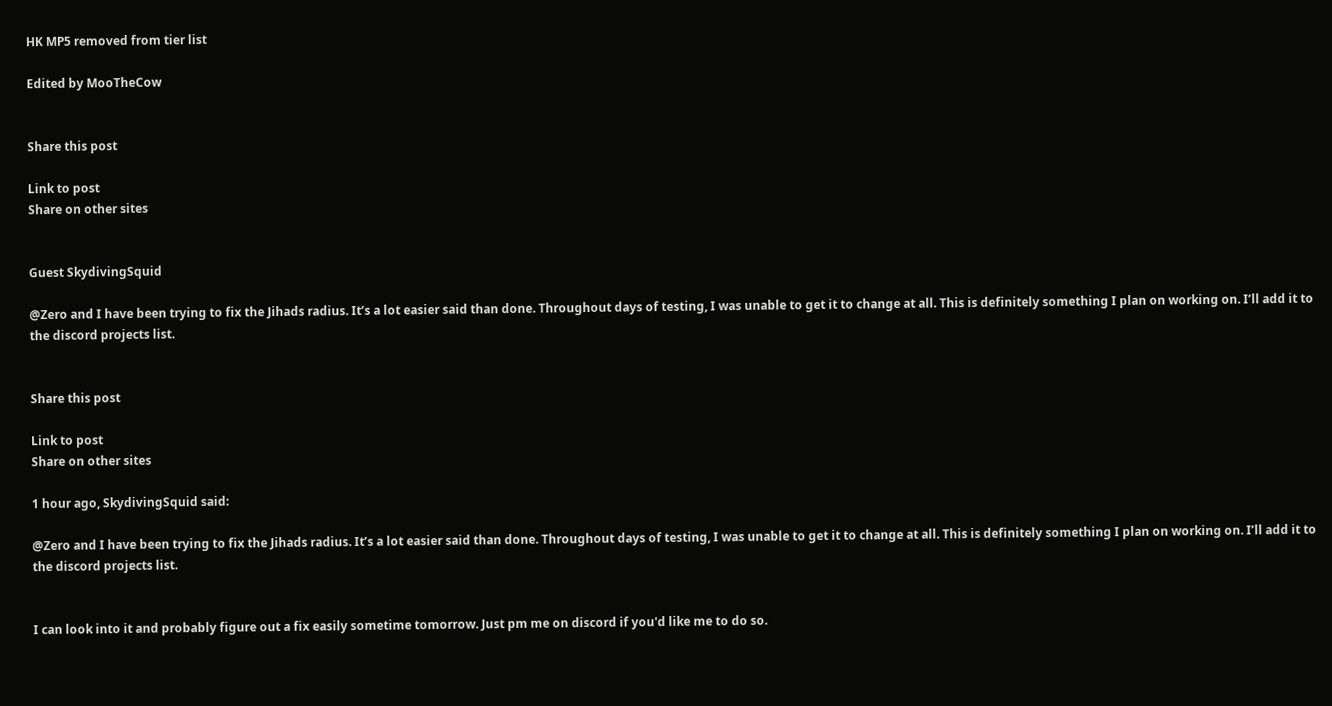HK MP5 removed from tier list

Edited by MooTheCow


Share this post

Link to post
Share on other sites


Guest SkydivingSquid

@Zero and I have been trying to fix the Jihads radius. It’s a lot easier said than done. Throughout days of testing, I was unable to get it to change at all. This is definitely something I plan on working on. I’ll add it to the discord projects list.


Share this post

Link to post
Share on other sites

1 hour ago, SkydivingSquid said:

@Zero and I have been trying to fix the Jihads radius. It’s a lot easier said than done. Throughout days of testing, I was unable to get it to change at all. This is definitely something I plan on working on. I’ll add it to the discord projects list.


I can look into it and probably figure out a fix easily sometime tomorrow. Just pm me on discord if you'd like me to do so.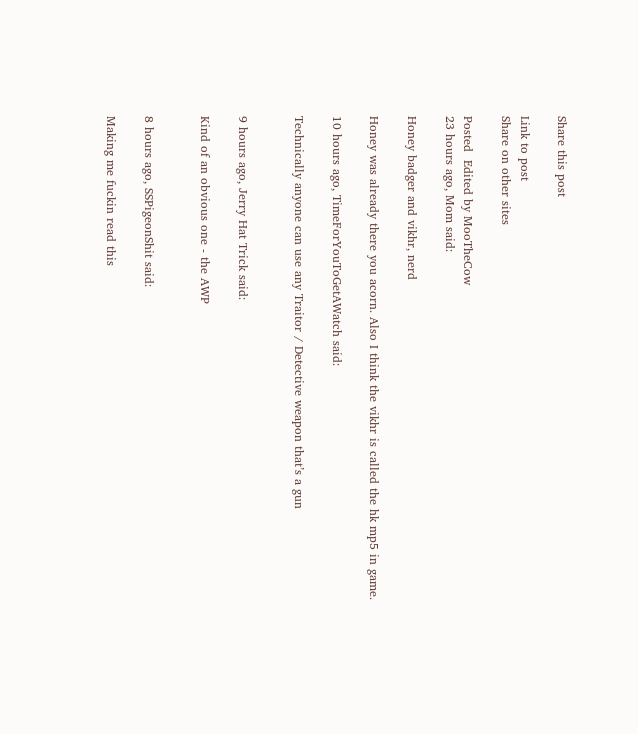Share this post

Link to post
Share on other sites

Posted  Edited by MooTheCow
23 hours ago, Mom said:

Honey badger and vikhr, nerd

Honey was already there you acorn. Also I think the vikhr is called the hk mp5 in game.

10 hours ago, TimeForYouToGetAWatch said:

Technically anyone can use any Traitor / Detective weapon that’s a gun


9 hours ago, Jerry Hat Trick said:

Kind of an obvious one - the AWP


8 hours ago, SSPigeonShit said:

Making me fuckin read this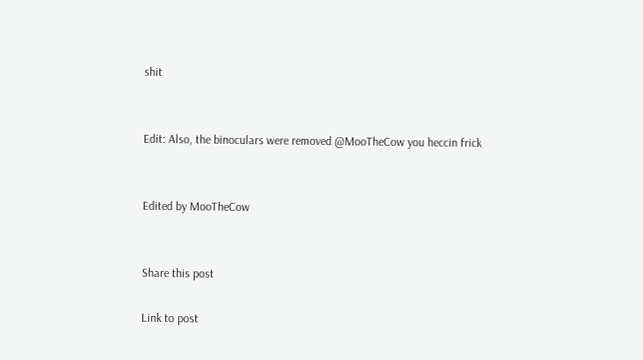shit


Edit: Also, the binoculars were removed @MooTheCow you heccin frick


Edited by MooTheCow


Share this post

Link to post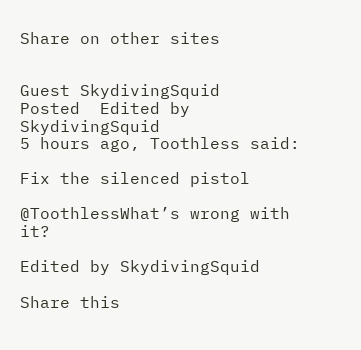Share on other sites


Guest SkydivingSquid
Posted  Edited by SkydivingSquid
5 hours ago, Toothless said:

Fix the silenced pistol

@ToothlessWhat’s wrong with it?

Edited by SkydivingSquid

Share this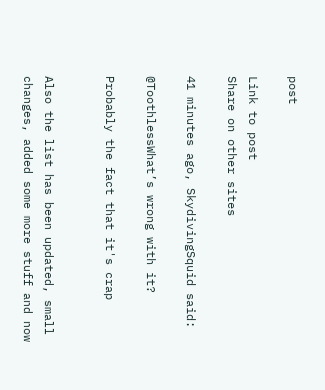post

Link to post
Share on other sites

41 minutes ago, SkydivingSquid said:

@ToothlessWhat’s wrong with it?

Probably the fact that it's crap


Also the list has been updated, small changes, added some more stuff and now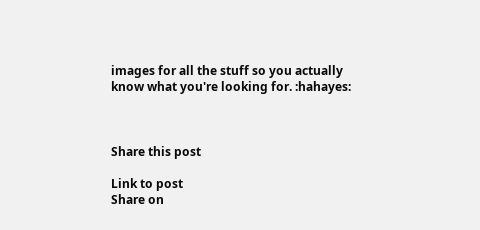images for all the stuff so you actually know what you're looking for. :hahayes:



Share this post

Link to post
Share on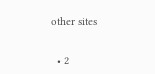other sites


  • 2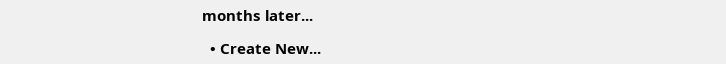months later...

  • Create New...